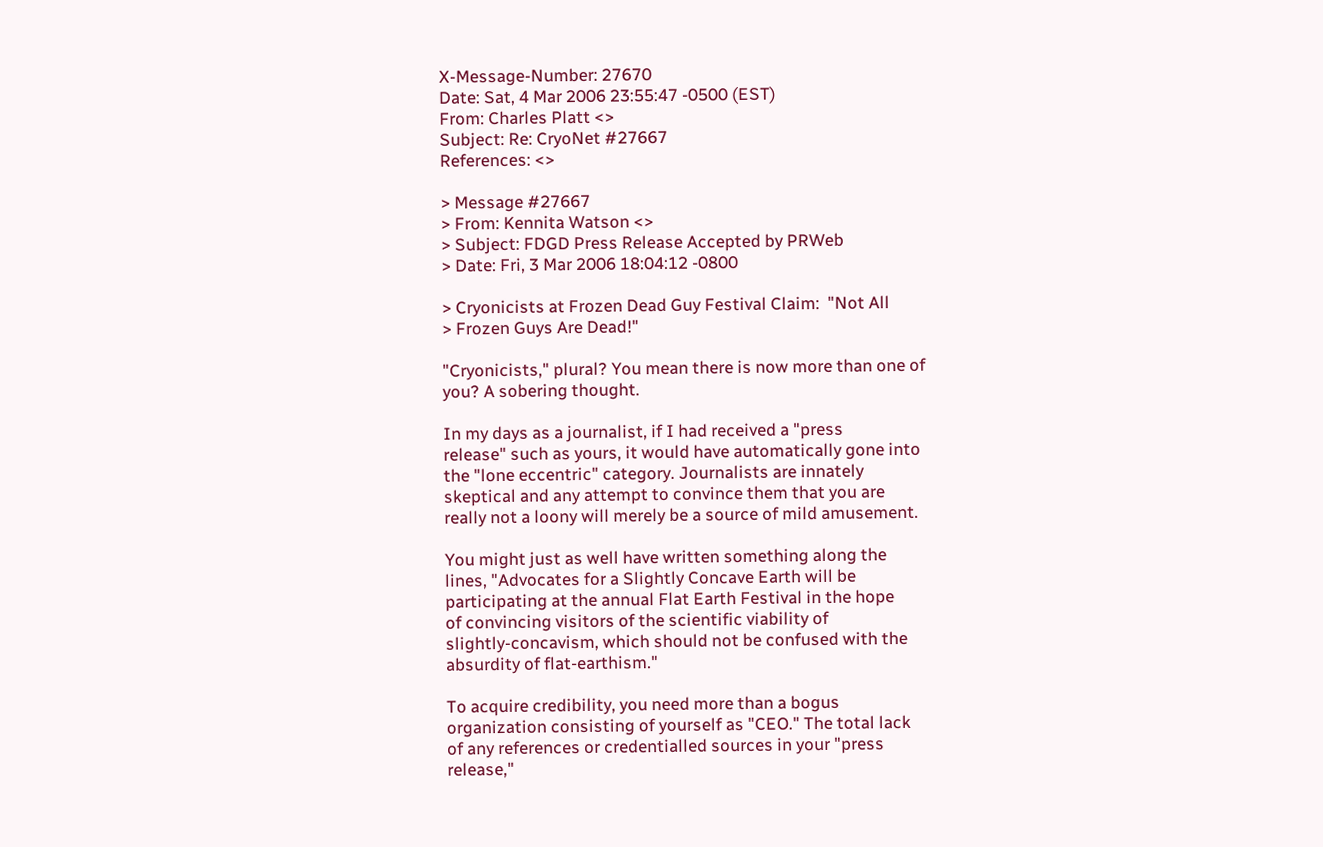X-Message-Number: 27670
Date: Sat, 4 Mar 2006 23:55:47 -0500 (EST)
From: Charles Platt <>
Subject: Re: CryoNet #27667
References: <>

> Message #27667
> From: Kennita Watson <>
> Subject: FDGD Press Release Accepted by PRWeb
> Date: Fri, 3 Mar 2006 18:04:12 -0800

> Cryonicists at Frozen Dead Guy Festival Claim:  "Not All
> Frozen Guys Are Dead!"

"Cryonicists," plural? You mean there is now more than one of
you? A sobering thought.

In my days as a journalist, if I had received a "press
release" such as yours, it would have automatically gone into
the "lone eccentric" category. Journalists are innately
skeptical and any attempt to convince them that you are
really not a loony will merely be a source of mild amusement.

You might just as well have written something along the
lines, "Advocates for a Slightly Concave Earth will be
participating at the annual Flat Earth Festival in the hope
of convincing visitors of the scientific viability of
slightly-concavism, which should not be confused with the
absurdity of flat-earthism."

To acquire credibility, you need more than a bogus
organization consisting of yourself as "CEO." The total lack
of any references or credentialled sources in your "press
release,"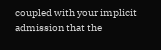coupled with your implicit admission that the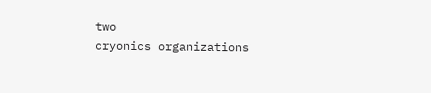two
cryonics organizations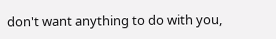don't want anything to do with you,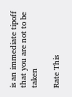is an immediate tipoff that you are not to be taken

Rate This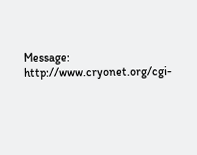Message: http://www.cryonet.org/cgi-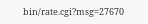bin/rate.cgi?msg=27670